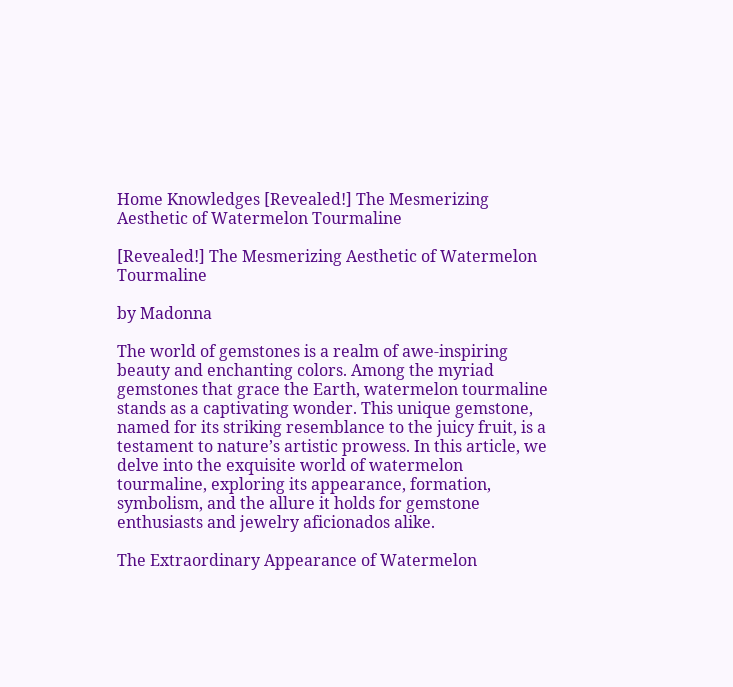Home Knowledges [Revealed!] The Mesmerizing Aesthetic of Watermelon Tourmaline

[Revealed!] The Mesmerizing Aesthetic of Watermelon Tourmaline

by Madonna

The world of gemstones is a realm of awe-inspiring beauty and enchanting colors. Among the myriad gemstones that grace the Earth, watermelon tourmaline stands as a captivating wonder. This unique gemstone, named for its striking resemblance to the juicy fruit, is a testament to nature’s artistic prowess. In this article, we delve into the exquisite world of watermelon tourmaline, exploring its appearance, formation, symbolism, and the allure it holds for gemstone enthusiasts and jewelry aficionados alike.

The Extraordinary Appearance of Watermelon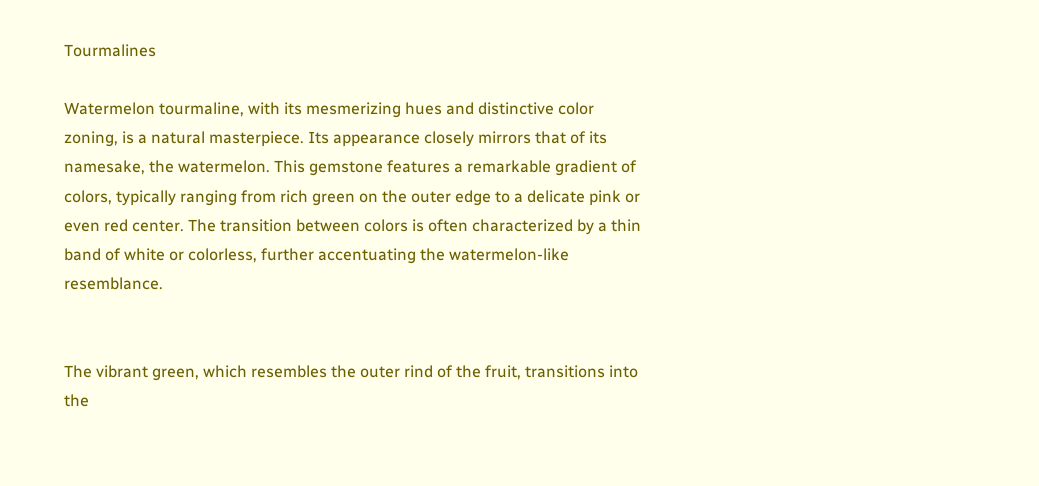Tourmalines

Watermelon tourmaline, with its mesmerizing hues and distinctive color zoning, is a natural masterpiece. Its appearance closely mirrors that of its namesake, the watermelon. This gemstone features a remarkable gradient of colors, typically ranging from rich green on the outer edge to a delicate pink or even red center. The transition between colors is often characterized by a thin band of white or colorless, further accentuating the watermelon-like resemblance.


The vibrant green, which resembles the outer rind of the fruit, transitions into the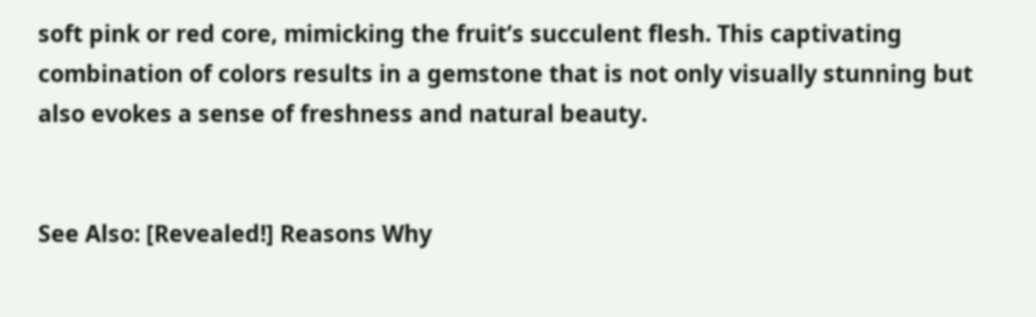soft pink or red core, mimicking the fruit’s succulent flesh. This captivating combination of colors results in a gemstone that is not only visually stunning but also evokes a sense of freshness and natural beauty.


See Also: [Revealed!] Reasons Why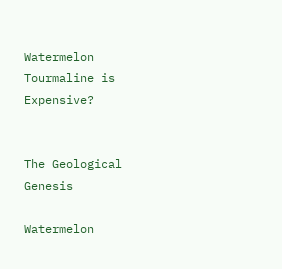Watermelon Tourmaline is Expensive?


The Geological Genesis

Watermelon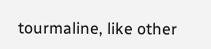tourmaline, like other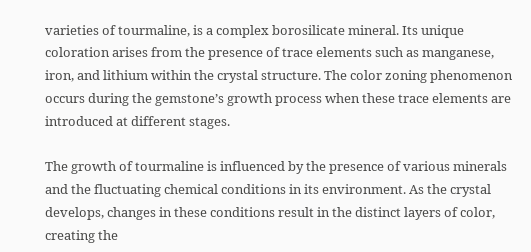varieties of tourmaline, is a complex borosilicate mineral. Its unique coloration arises from the presence of trace elements such as manganese, iron, and lithium within the crystal structure. The color zoning phenomenon occurs during the gemstone’s growth process when these trace elements are introduced at different stages.

The growth of tourmaline is influenced by the presence of various minerals and the fluctuating chemical conditions in its environment. As the crystal develops, changes in these conditions result in the distinct layers of color, creating the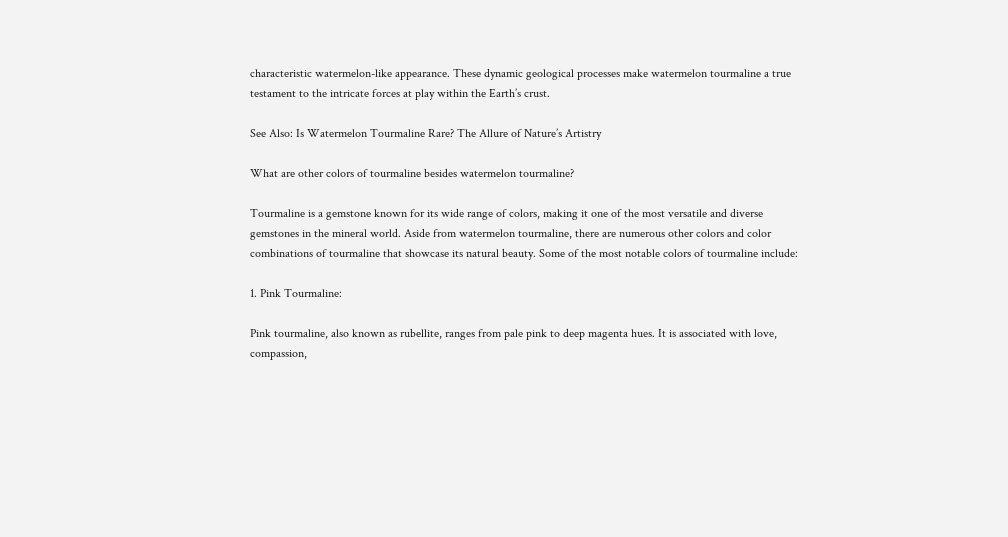characteristic watermelon-like appearance. These dynamic geological processes make watermelon tourmaline a true testament to the intricate forces at play within the Earth’s crust.

See Also: Is Watermelon Tourmaline Rare? The Allure of Nature’s Artistry

What are other colors of tourmaline besides watermelon tourmaline?

Tourmaline is a gemstone known for its wide range of colors, making it one of the most versatile and diverse gemstones in the mineral world. Aside from watermelon tourmaline, there are numerous other colors and color combinations of tourmaline that showcase its natural beauty. Some of the most notable colors of tourmaline include:

1. Pink Tourmaline:

Pink tourmaline, also known as rubellite, ranges from pale pink to deep magenta hues. It is associated with love, compassion,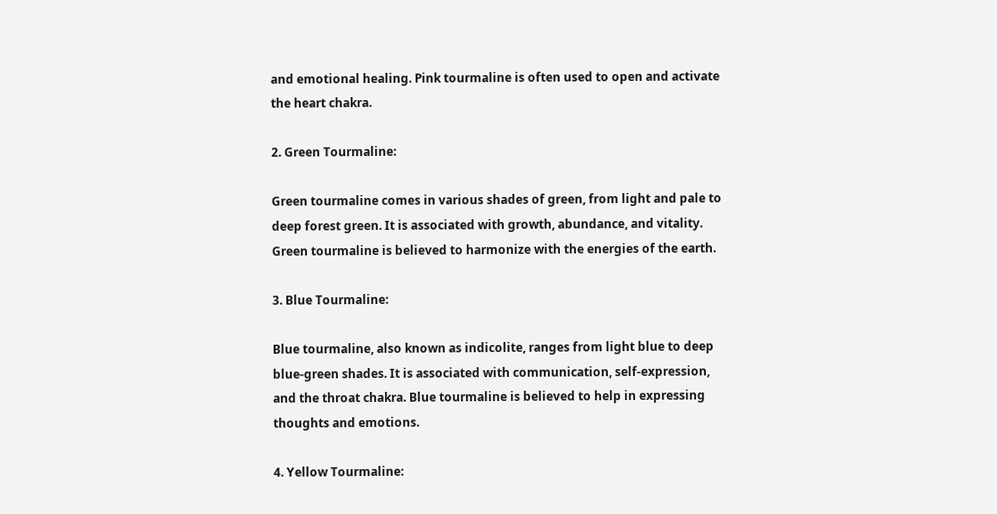and emotional healing. Pink tourmaline is often used to open and activate the heart chakra.

2. Green Tourmaline:

Green tourmaline comes in various shades of green, from light and pale to deep forest green. It is associated with growth, abundance, and vitality. Green tourmaline is believed to harmonize with the energies of the earth.

3. Blue Tourmaline:

Blue tourmaline, also known as indicolite, ranges from light blue to deep blue-green shades. It is associated with communication, self-expression, and the throat chakra. Blue tourmaline is believed to help in expressing thoughts and emotions.

4. Yellow Tourmaline: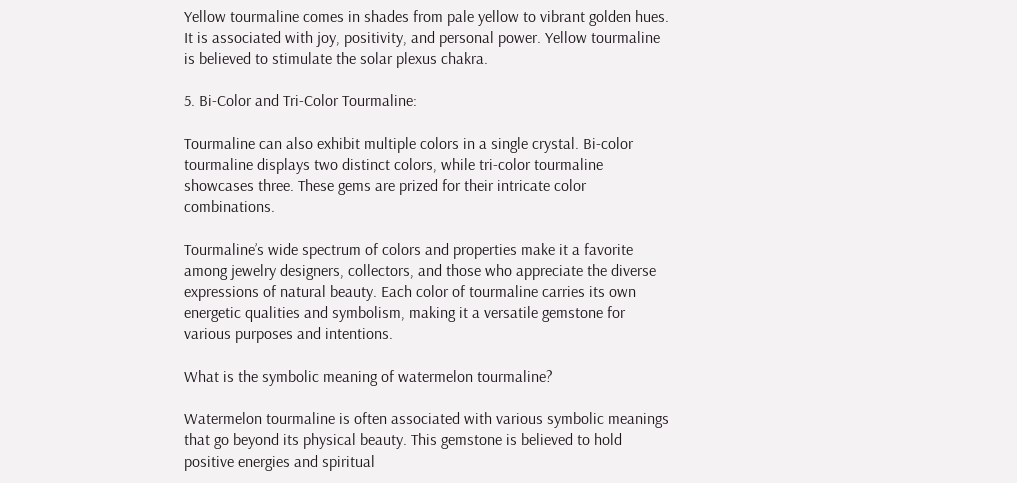Yellow tourmaline comes in shades from pale yellow to vibrant golden hues. It is associated with joy, positivity, and personal power. Yellow tourmaline is believed to stimulate the solar plexus chakra.

5. Bi-Color and Tri-Color Tourmaline:

Tourmaline can also exhibit multiple colors in a single crystal. Bi-color tourmaline displays two distinct colors, while tri-color tourmaline showcases three. These gems are prized for their intricate color combinations.

Tourmaline’s wide spectrum of colors and properties make it a favorite among jewelry designers, collectors, and those who appreciate the diverse expressions of natural beauty. Each color of tourmaline carries its own energetic qualities and symbolism, making it a versatile gemstone for various purposes and intentions.

What is the symbolic meaning of watermelon tourmaline?

Watermelon tourmaline is often associated with various symbolic meanings that go beyond its physical beauty. This gemstone is believed to hold positive energies and spiritual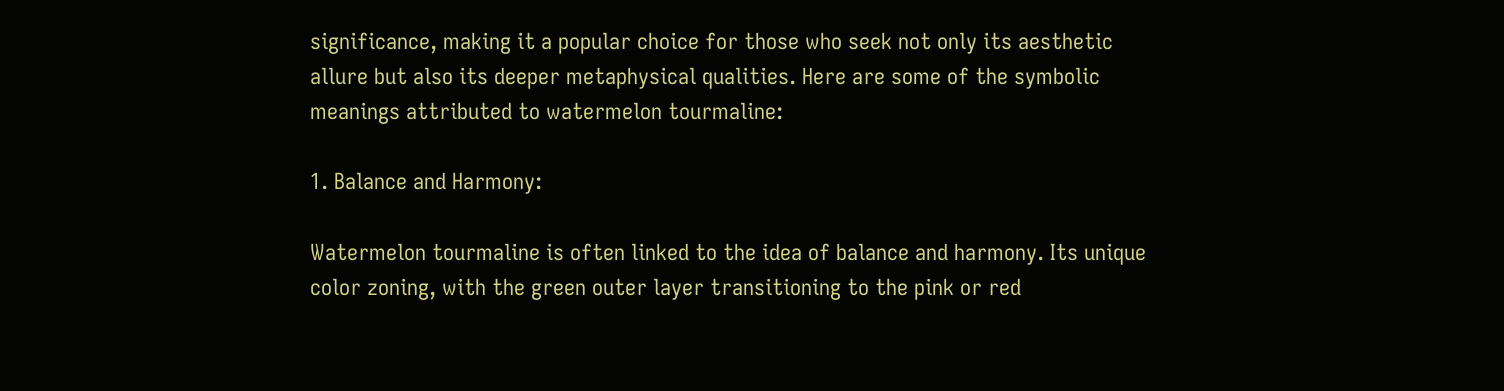significance, making it a popular choice for those who seek not only its aesthetic allure but also its deeper metaphysical qualities. Here are some of the symbolic meanings attributed to watermelon tourmaline:

1. Balance and Harmony:

Watermelon tourmaline is often linked to the idea of balance and harmony. Its unique color zoning, with the green outer layer transitioning to the pink or red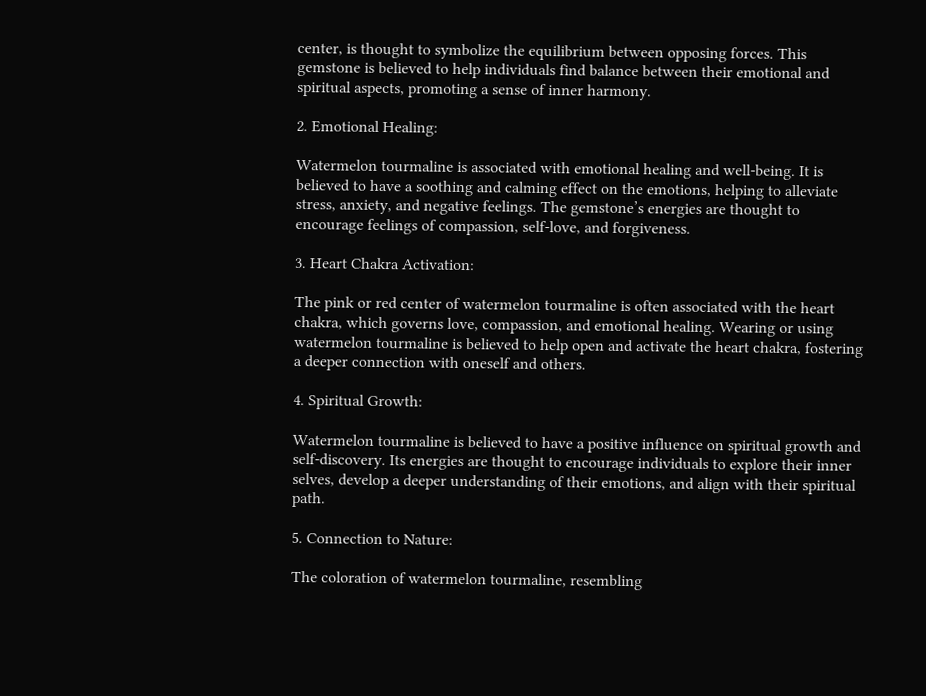center, is thought to symbolize the equilibrium between opposing forces. This gemstone is believed to help individuals find balance between their emotional and spiritual aspects, promoting a sense of inner harmony.

2. Emotional Healing:

Watermelon tourmaline is associated with emotional healing and well-being. It is believed to have a soothing and calming effect on the emotions, helping to alleviate stress, anxiety, and negative feelings. The gemstone’s energies are thought to encourage feelings of compassion, self-love, and forgiveness.

3. Heart Chakra Activation:

The pink or red center of watermelon tourmaline is often associated with the heart chakra, which governs love, compassion, and emotional healing. Wearing or using watermelon tourmaline is believed to help open and activate the heart chakra, fostering a deeper connection with oneself and others.

4. Spiritual Growth:

Watermelon tourmaline is believed to have a positive influence on spiritual growth and self-discovery. Its energies are thought to encourage individuals to explore their inner selves, develop a deeper understanding of their emotions, and align with their spiritual path.

5. Connection to Nature:

The coloration of watermelon tourmaline, resembling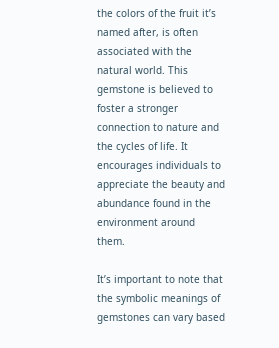the colors of the fruit it’s named after, is often associated with the natural world. This gemstone is believed to foster a stronger connection to nature and the cycles of life. It encourages individuals to appreciate the beauty and abundance found in the environment around them.

It’s important to note that the symbolic meanings of gemstones can vary based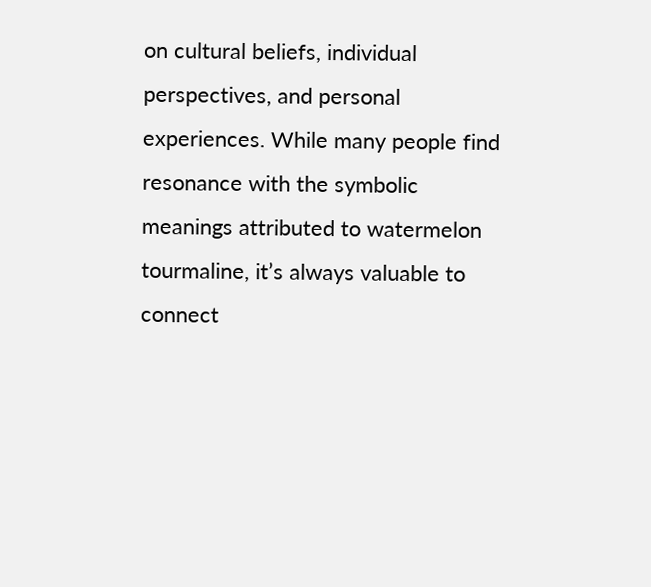on cultural beliefs, individual perspectives, and personal experiences. While many people find resonance with the symbolic meanings attributed to watermelon tourmaline, it’s always valuable to connect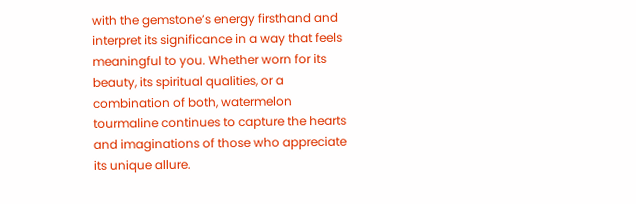with the gemstone’s energy firsthand and interpret its significance in a way that feels meaningful to you. Whether worn for its beauty, its spiritual qualities, or a combination of both, watermelon tourmaline continues to capture the hearts and imaginations of those who appreciate its unique allure.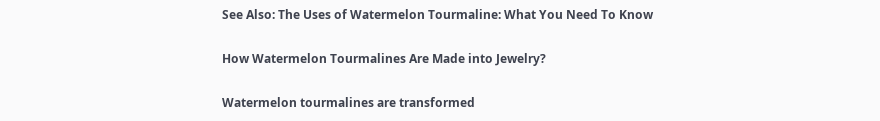See Also: The Uses of Watermelon Tourmaline: What You Need To Know

How Watermelon Tourmalines Are Made into Jewelry?

Watermelon tourmalines are transformed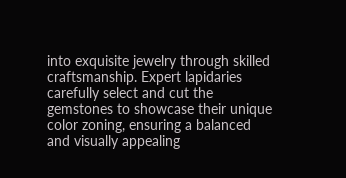into exquisite jewelry through skilled craftsmanship. Expert lapidaries carefully select and cut the gemstones to showcase their unique color zoning, ensuring a balanced and visually appealing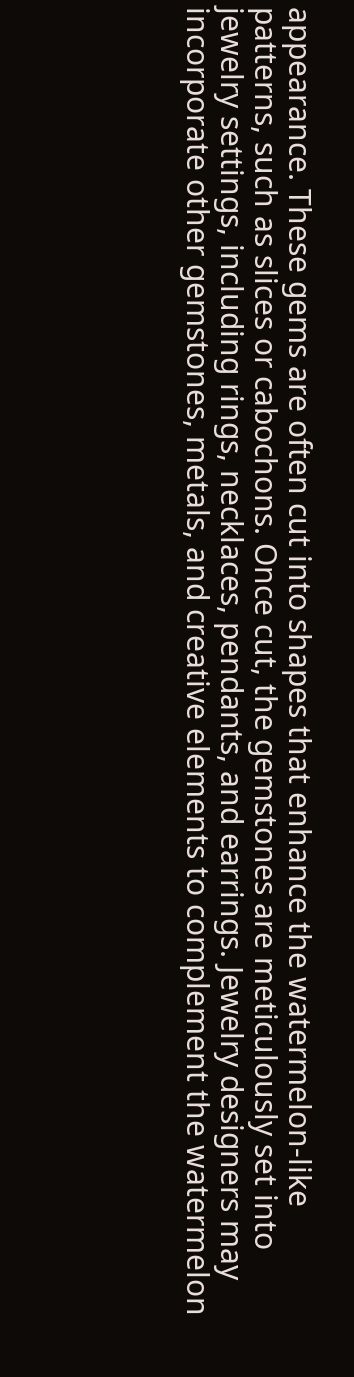appearance. These gems are often cut into shapes that enhance the watermelon-like patterns, such as slices or cabochons. Once cut, the gemstones are meticulously set into jewelry settings, including rings, necklaces, pendants, and earrings. Jewelry designers may incorporate other gemstones, metals, and creative elements to complement the watermelon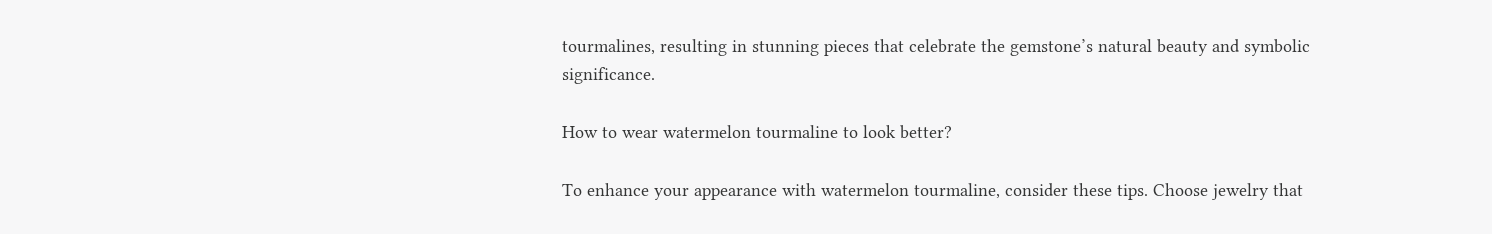tourmalines, resulting in stunning pieces that celebrate the gemstone’s natural beauty and symbolic significance.

How to wear watermelon tourmaline to look better?

To enhance your appearance with watermelon tourmaline, consider these tips. Choose jewelry that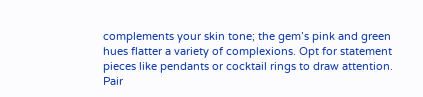complements your skin tone; the gem’s pink and green hues flatter a variety of complexions. Opt for statement pieces like pendants or cocktail rings to draw attention. Pair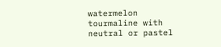watermelon tourmaline with neutral or pastel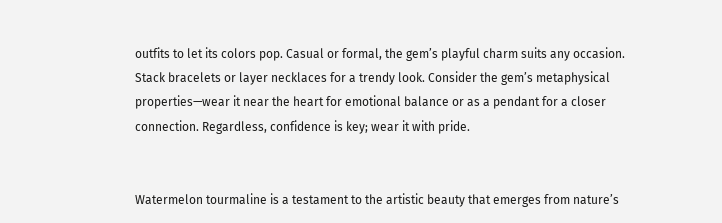outfits to let its colors pop. Casual or formal, the gem’s playful charm suits any occasion. Stack bracelets or layer necklaces for a trendy look. Consider the gem’s metaphysical properties—wear it near the heart for emotional balance or as a pendant for a closer connection. Regardless, confidence is key; wear it with pride.


Watermelon tourmaline is a testament to the artistic beauty that emerges from nature’s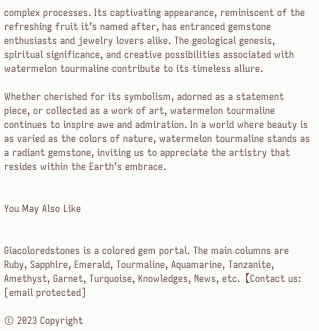complex processes. Its captivating appearance, reminiscent of the refreshing fruit it’s named after, has entranced gemstone enthusiasts and jewelry lovers alike. The geological genesis, spiritual significance, and creative possibilities associated with watermelon tourmaline contribute to its timeless allure.

Whether cherished for its symbolism, adorned as a statement piece, or collected as a work of art, watermelon tourmaline continues to inspire awe and admiration. In a world where beauty is as varied as the colors of nature, watermelon tourmaline stands as a radiant gemstone, inviting us to appreciate the artistry that resides within the Earth’s embrace.


You May Also Like


Giacoloredstones is a colored gem portal. The main columns are Ruby, Sapphire, Emerald, Tourmaline, Aquamarine, Tanzanite, Amethyst, Garnet, Turquoise, Knowledges, News, etc.【Contact us: [email protected]

© 2023 Copyright